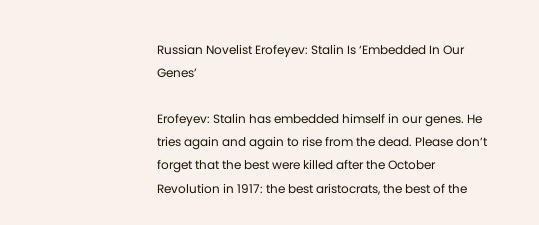Russian Novelist Erofeyev: Stalin Is ‘Embedded In Our Genes’

Erofeyev: Stalin has embedded himself in our genes. He tries again and again to rise from the dead. Please don’t forget that the best were killed after the October Revolution in 1917: the best aristocrats, the best of the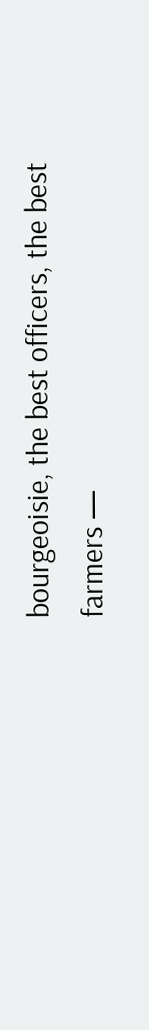bourgeoisie, the best officers, the best farmers —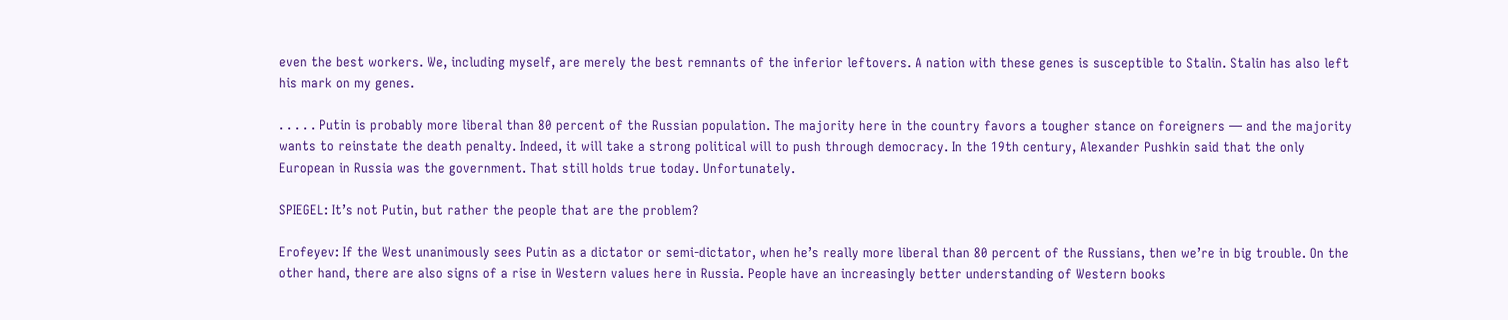even the best workers. We, including myself, are merely the best remnants of the inferior leftovers. A nation with these genes is susceptible to Stalin. Stalin has also left his mark on my genes.

. . . . . Putin is probably more liberal than 80 percent of the Russian population. The majority here in the country favors a tougher stance on foreigners — and the majority wants to reinstate the death penalty. Indeed, it will take a strong political will to push through democracy. In the 19th century, Alexander Pushkin said that the only European in Russia was the government. That still holds true today. Unfortunately.

SPIEGEL: It’s not Putin, but rather the people that are the problem?

Erofeyev: If the West unanimously sees Putin as a dictator or semi-dictator, when he’s really more liberal than 80 percent of the Russians, then we’re in big trouble. On the other hand, there are also signs of a rise in Western values here in Russia. People have an increasingly better understanding of Western books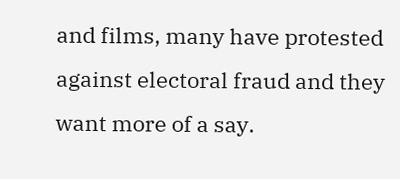and films, many have protested against electoral fraud and they want more of a say.